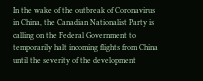In the wake of the outbreak of Coronavirus in China, the Canadian Nationalist Party is calling on the Federal Government to temporarily halt incoming flights from China until the severity of the development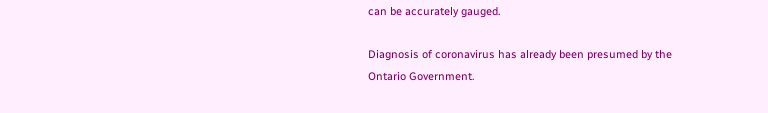can be accurately gauged.

Diagnosis of coronavirus has already been presumed by the Ontario Government.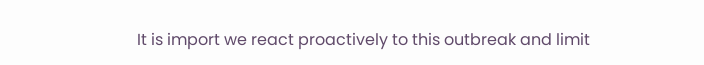It is import we react proactively to this outbreak and limit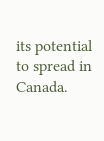its potential to spread in Canada.